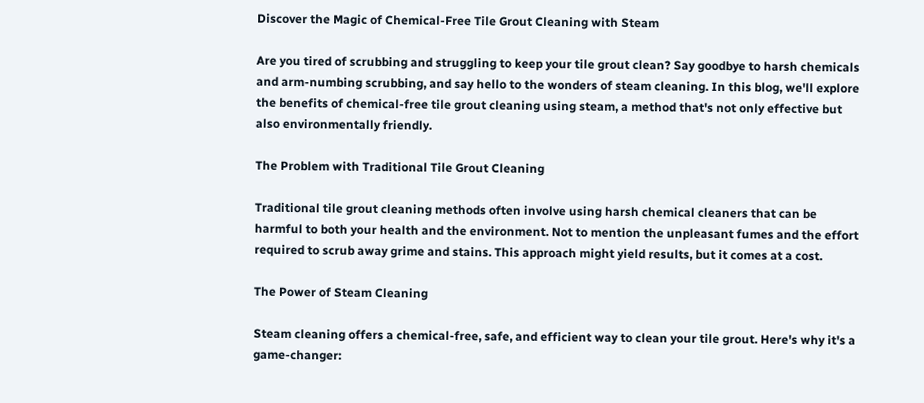Discover the Magic of Chemical-Free Tile Grout Cleaning with Steam

Are you tired of scrubbing and struggling to keep your tile grout clean? Say goodbye to harsh chemicals and arm-numbing scrubbing, and say hello to the wonders of steam cleaning. In this blog, we'll explore the benefits of chemical-free tile grout cleaning using steam, a method that's not only effective but also environmentally friendly.

The Problem with Traditional Tile Grout Cleaning

Traditional tile grout cleaning methods often involve using harsh chemical cleaners that can be harmful to both your health and the environment. Not to mention the unpleasant fumes and the effort required to scrub away grime and stains. This approach might yield results, but it comes at a cost.

The Power of Steam Cleaning

Steam cleaning offers a chemical-free, safe, and efficient way to clean your tile grout. Here's why it's a game-changer: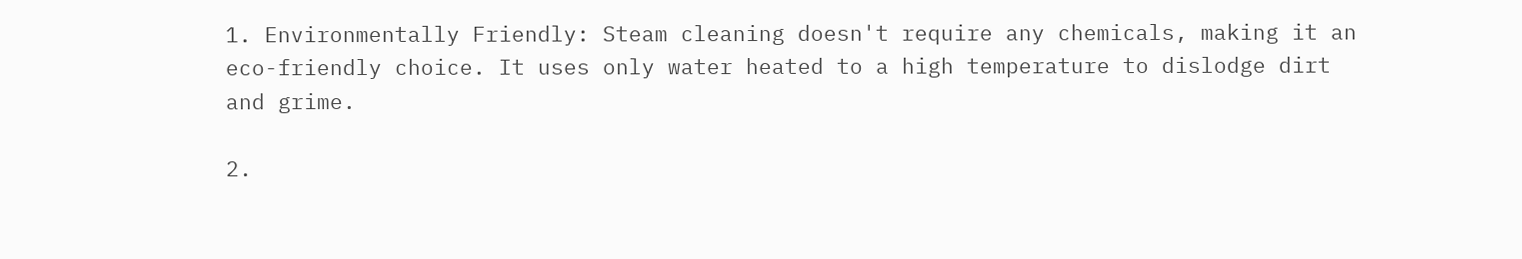1. Environmentally Friendly: Steam cleaning doesn't require any chemicals, making it an eco-friendly choice. It uses only water heated to a high temperature to dislodge dirt and grime.

2.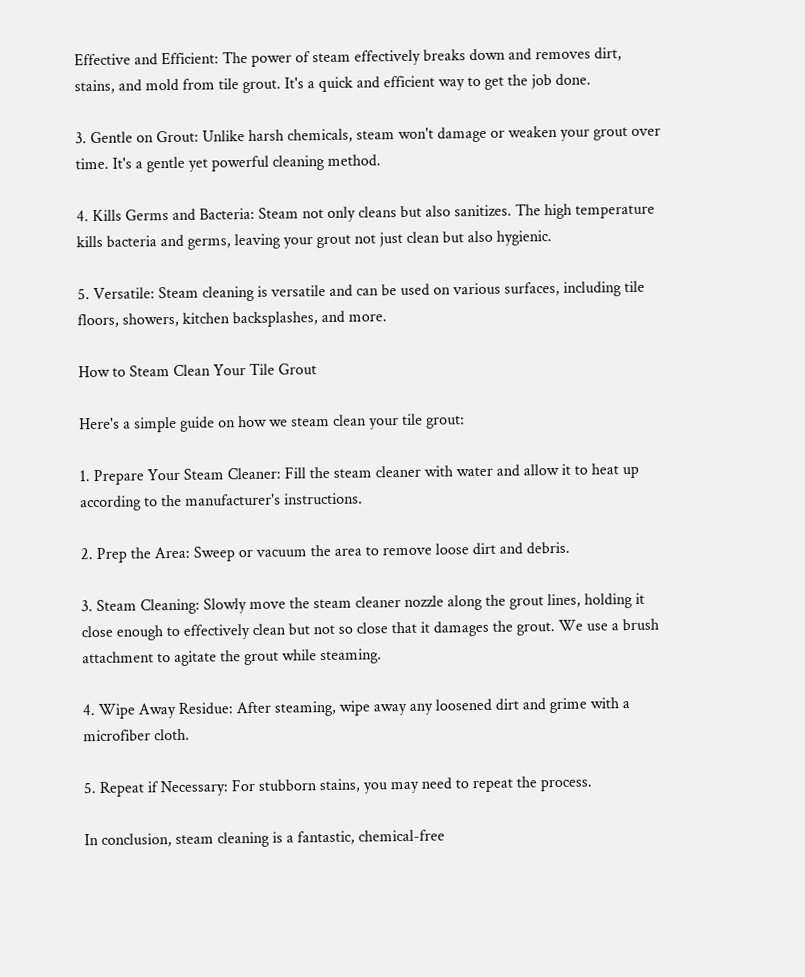Effective and Efficient: The power of steam effectively breaks down and removes dirt, stains, and mold from tile grout. It's a quick and efficient way to get the job done.

3. Gentle on Grout: Unlike harsh chemicals, steam won't damage or weaken your grout over time. It's a gentle yet powerful cleaning method.

4. Kills Germs and Bacteria: Steam not only cleans but also sanitizes. The high temperature kills bacteria and germs, leaving your grout not just clean but also hygienic.

5. Versatile: Steam cleaning is versatile and can be used on various surfaces, including tile floors, showers, kitchen backsplashes, and more.

How to Steam Clean Your Tile Grout

Here's a simple guide on how we steam clean your tile grout:

1. Prepare Your Steam Cleaner: Fill the steam cleaner with water and allow it to heat up according to the manufacturer's instructions.

2. Prep the Area: Sweep or vacuum the area to remove loose dirt and debris.

3. Steam Cleaning: Slowly move the steam cleaner nozzle along the grout lines, holding it close enough to effectively clean but not so close that it damages the grout. We use a brush attachment to agitate the grout while steaming.

4. Wipe Away Residue: After steaming, wipe away any loosened dirt and grime with a microfiber cloth.

5. Repeat if Necessary: For stubborn stains, you may need to repeat the process.

In conclusion, steam cleaning is a fantastic, chemical-free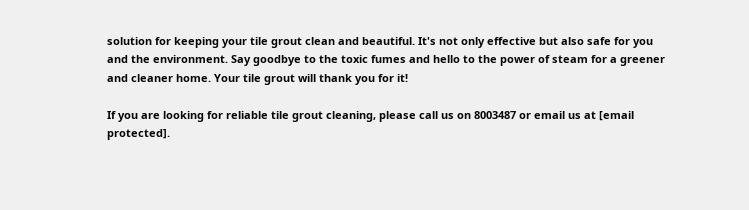solution for keeping your tile grout clean and beautiful. It's not only effective but also safe for you and the environment. Say goodbye to the toxic fumes and hello to the power of steam for a greener and cleaner home. Your tile grout will thank you for it!

If you are looking for reliable tile grout cleaning, please call us on 8003487 or email us at [email protected].